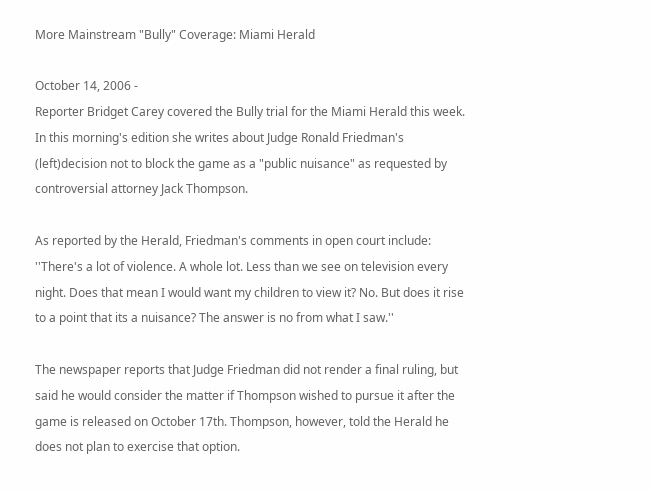More Mainstream "Bully" Coverage: Miami Herald

October 14, 2006 -
Reporter Bridget Carey covered the Bully trial for the Miami Herald this week. In this morning's edition she writes about Judge Ronald Friedman's (left)decision not to block the game as a "public nuisance" as requested by controversial attorney Jack Thompson.

As reported by the Herald, Friedman's comments in open court include:
''There's a lot of violence. A whole lot. Less than we see on television every night. Does that mean I would want my children to view it? No. But does it rise to a point that its a nuisance? The answer is no from what I saw.''

The newspaper reports that Judge Friedman did not render a final ruling, but said he would consider the matter if Thompson wished to pursue it after the game is released on October 17th. Thompson, however, told the Herald he does not plan to exercise that option.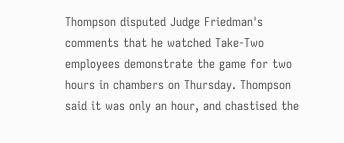Thompson disputed Judge Friedman's comments that he watched Take-Two employees demonstrate the game for two hours in chambers on Thursday. Thompson said it was only an hour, and chastised the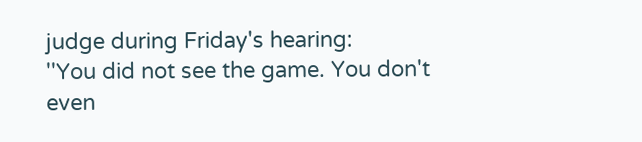judge during Friday's hearing:
''You did not see the game. You don't even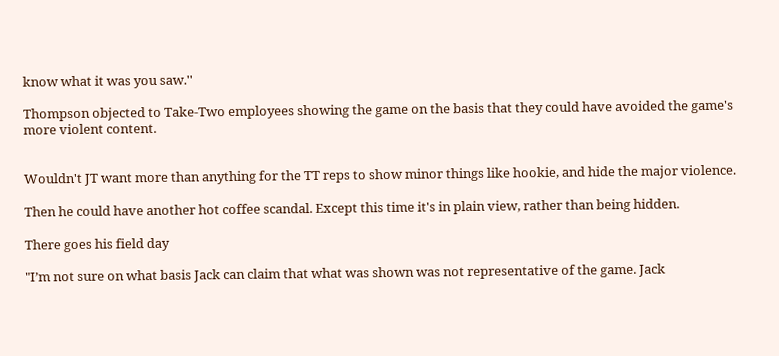know what it was you saw.''

Thompson objected to Take-Two employees showing the game on the basis that they could have avoided the game's more violent content.


Wouldn't JT want more than anything for the TT reps to show minor things like hookie, and hide the major violence.

Then he could have another hot coffee scandal. Except this time it's in plain view, rather than being hidden.

There goes his field day

"I’m not sure on what basis Jack can claim that what was shown was not representative of the game. Jack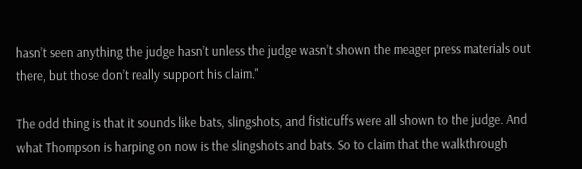hasn’t seen anything the judge hasn’t unless the judge wasn’t shown the meager press materials out there, but those don’t really support his claim."

The odd thing is that it sounds like bats, slingshots, and fisticuffs were all shown to the judge. And what Thompson is harping on now is the slingshots and bats. So to claim that the walkthrough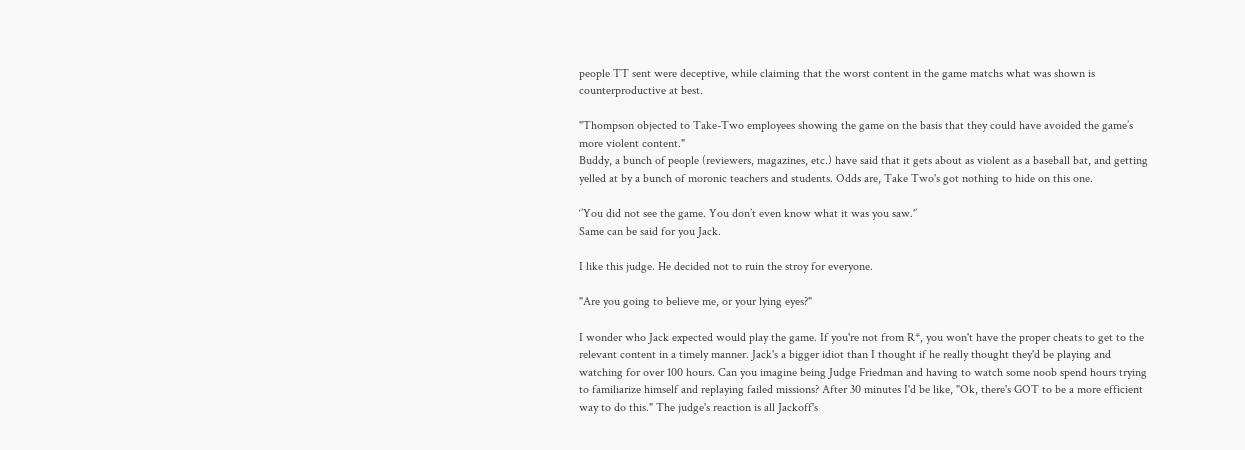people TT sent were deceptive, while claiming that the worst content in the game matchs what was shown is counterproductive at best.

"Thompson objected to Take-Two employees showing the game on the basis that they could have avoided the game’s more violent content."
Buddy, a bunch of people (reviewers, magazines, etc.) have said that it gets about as violent as a baseball bat, and getting yelled at by a bunch of moronic teachers and students. Odds are, Take Two's got nothing to hide on this one.

‘’You did not see the game. You don’t even know what it was you saw.'’
Same can be said for you Jack.

I like this judge. He decided not to ruin the stroy for everyone.

"Are you going to believe me, or your lying eyes?"

I wonder who Jack expected would play the game. If you're not from R*, you won't have the proper cheats to get to the relevant content in a timely manner. Jack's a bigger idiot than I thought if he really thought they'd be playing and watching for over 100 hours. Can you imagine being Judge Friedman and having to watch some noob spend hours trying to familiarize himself and replaying failed missions? After 30 minutes I'd be like, "Ok, there's GOT to be a more efficient way to do this." The judge's reaction is all Jackoff's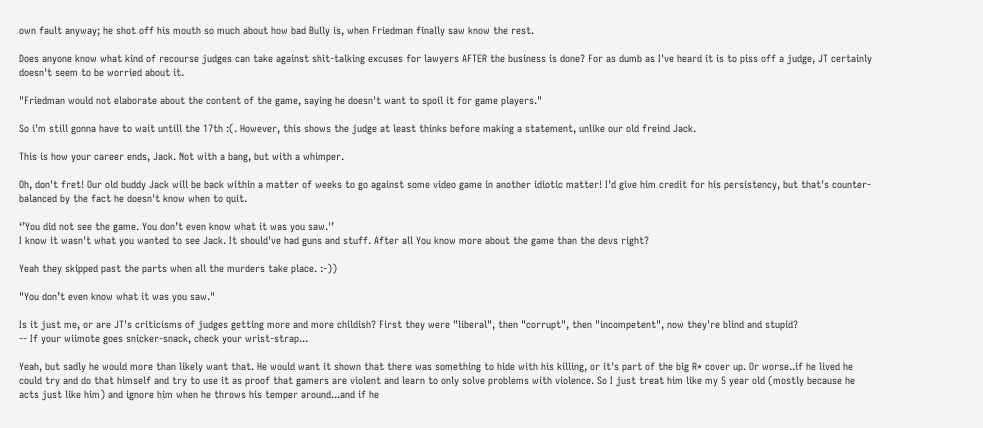own fault anyway; he shot off his mouth so much about how bad Bully is, when Friedman finally saw know the rest.

Does anyone know what kind of recourse judges can take against shit-talking excuses for lawyers AFTER the business is done? For as dumb as I've heard it is to piss off a judge, JT certainly doesn't seem to be worried about it.

"Friedman would not elaborate about the content of the game, saying he doesn't want to spoil it for game players."

So i'm still gonna have to wait untill the 17th :(. However, this shows the judge at least thinks before making a statement, unlike our old freind Jack.

This is how your career ends, Jack. Not with a bang, but with a whimper.

Oh, don't fret! Our old buddy Jack will be back within a matter of weeks to go against some video game in another idiotic matter! I'd give him credit for his persistency, but that's counter-balanced by the fact he doesn't know when to quit.

‘’You did not see the game. You don’t even know what it was you saw.'’
I know it wasn't what you wanted to see Jack. It should've had guns and stuff. After all You know more about the game than the devs right?

Yeah they skipped past the parts when all the murders take place. :-))

"You don’t even know what it was you saw."

Is it just me, or are JT's criticisms of judges getting more and more childish? First they were "liberal", then "corrupt", then "incompetent", now they're blind and stupid?
-- If your wiimote goes snicker-snack, check your wrist-strap...

Yeah, but sadly he would more than likely want that. He would want it shown that there was something to hide with his killing, or it's part of the big R* cover up. Or worse..if he lived he could try and do that himself and try to use it as proof that gamers are violent and learn to only solve problems with violence. So I just treat him like my 5 year old (mostly because he acts just like him) and ignore him when he throws his temper around...and if he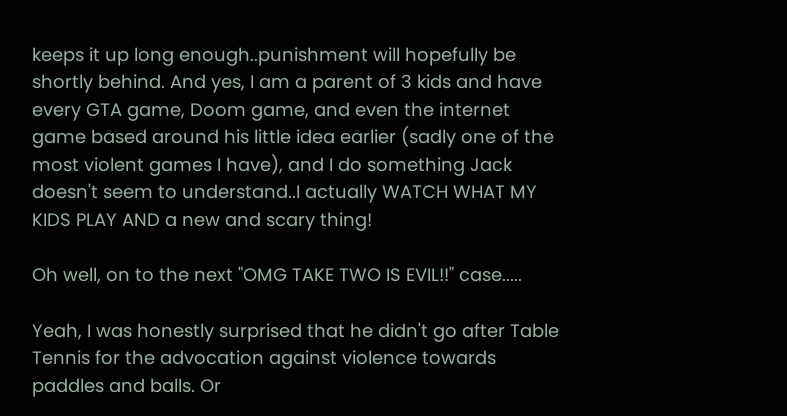keeps it up long enough..punishment will hopefully be shortly behind. And yes, I am a parent of 3 kids and have every GTA game, Doom game, and even the internet game based around his little idea earlier (sadly one of the most violent games I have), and I do something Jack doesn't seem to understand..I actually WATCH WHAT MY KIDS PLAY AND a new and scary thing!

Oh well, on to the next "OMG TAKE TWO IS EVIL!!" case.....

Yeah, I was honestly surprised that he didn't go after Table Tennis for the advocation against violence towards paddles and balls. Or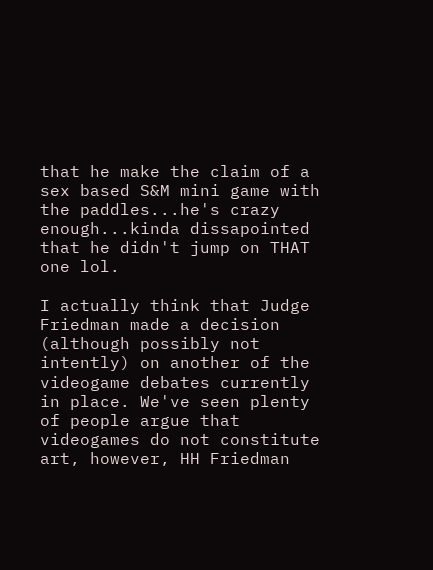that he make the claim of a sex based S&M mini game with the paddles...he's crazy enough...kinda dissapointed that he didn't jump on THAT one lol.

I actually think that Judge Friedman made a decision (although possibly not intently) on another of the videogame debates currently in place. We've seen plenty of people argue that videogames do not constitute art, however, HH Friedman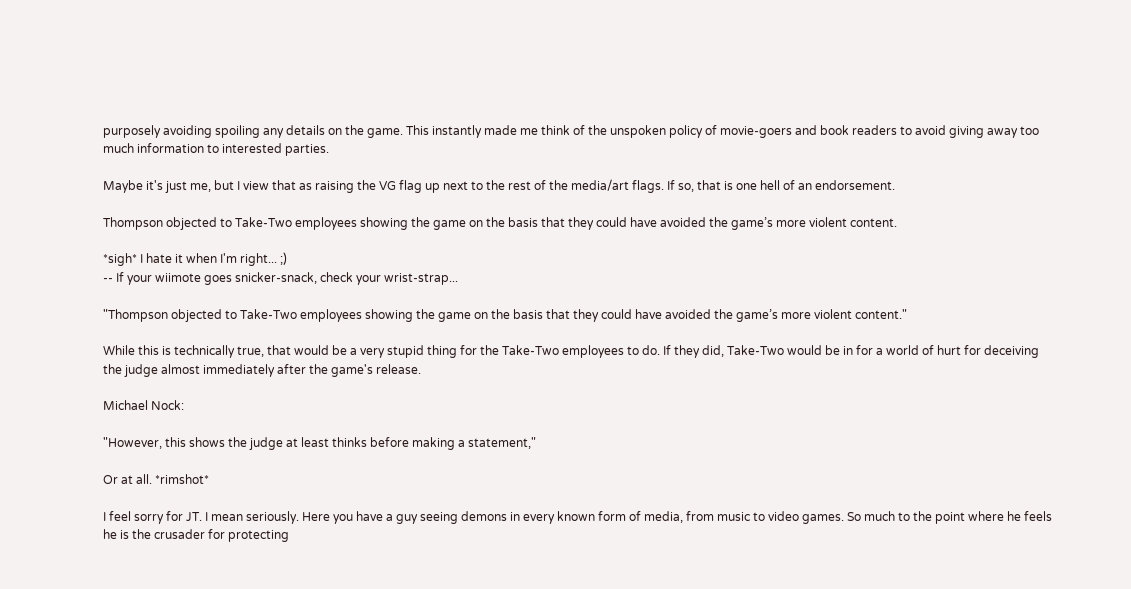purposely avoiding spoiling any details on the game. This instantly made me think of the unspoken policy of movie-goers and book readers to avoid giving away too much information to interested parties.

Maybe it's just me, but I view that as raising the VG flag up next to the rest of the media/art flags. If so, that is one hell of an endorsement.

Thompson objected to Take-Two employees showing the game on the basis that they could have avoided the game’s more violent content.

*sigh* I hate it when I'm right... ;)
-- If your wiimote goes snicker-snack, check your wrist-strap...

"Thompson objected to Take-Two employees showing the game on the basis that they could have avoided the game’s more violent content."

While this is technically true, that would be a very stupid thing for the Take-Two employees to do. If they did, Take-Two would be in for a world of hurt for deceiving the judge almost immediately after the game's release.

Michael Nock:

"However, this shows the judge at least thinks before making a statement,"

Or at all. *rimshot*

I feel sorry for JT. I mean seriously. Here you have a guy seeing demons in every known form of media, from music to video games. So much to the point where he feels he is the crusader for protecting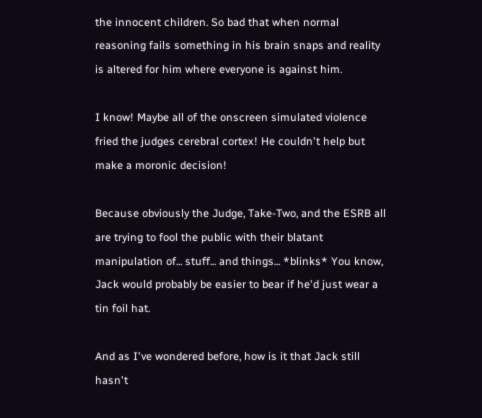the innocent children. So bad that when normal reasoning fails something in his brain snaps and reality is altered for him where everyone is against him.

I know! Maybe all of the onscreen simulated violence fried the judges cerebral cortex! He couldn't help but make a moronic decision!

Because obviously the Judge, Take-Two, and the ESRB all are trying to fool the public with their blatant manipulation of... stuff... and things... *blinks* You know, Jack would probably be easier to bear if he'd just wear a tin foil hat.

And as I've wondered before, how is it that Jack still hasn't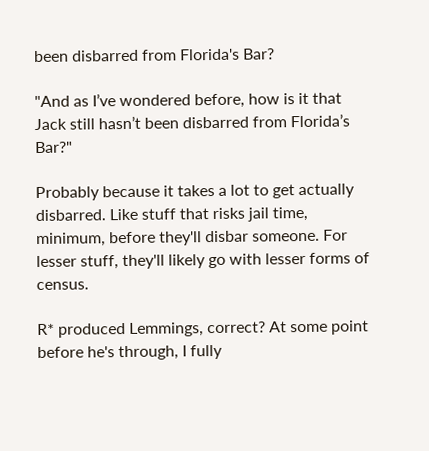been disbarred from Florida's Bar?

"And as I’ve wondered before, how is it that Jack still hasn’t been disbarred from Florida’s Bar?"

Probably because it takes a lot to get actually disbarred. Like stuff that risks jail time, minimum, before they'll disbar someone. For lesser stuff, they'll likely go with lesser forms of census.

R* produced Lemmings, correct? At some point before he's through, I fully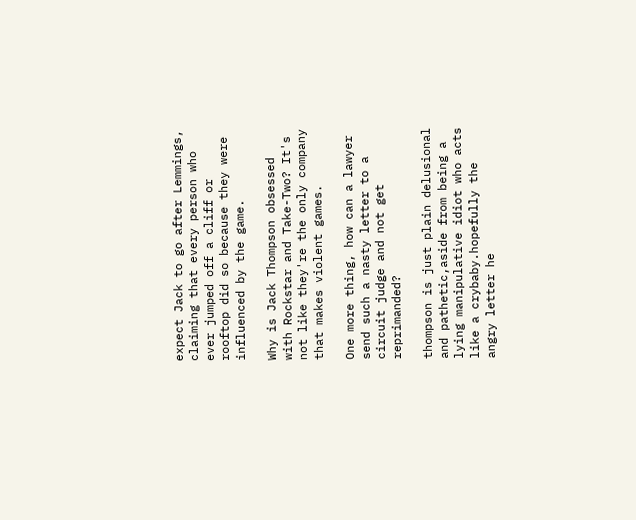expect Jack to go after Lemmings, claiming that every person who ever jumped off a cliff or rooftop did so because they were influenced by the game.

Why is Jack Thompson obsessed with Rockstar and Take-Two? It's not like they're the only company that makes violent games.

One more thing, how can a lawyer send such a nasty letter to a circuit judge and not get reprimanded?

thompson is just plain delusional and pathetic,aside from being a lying manipulative idiot who acts like a crybaby.hopefully the angry letter he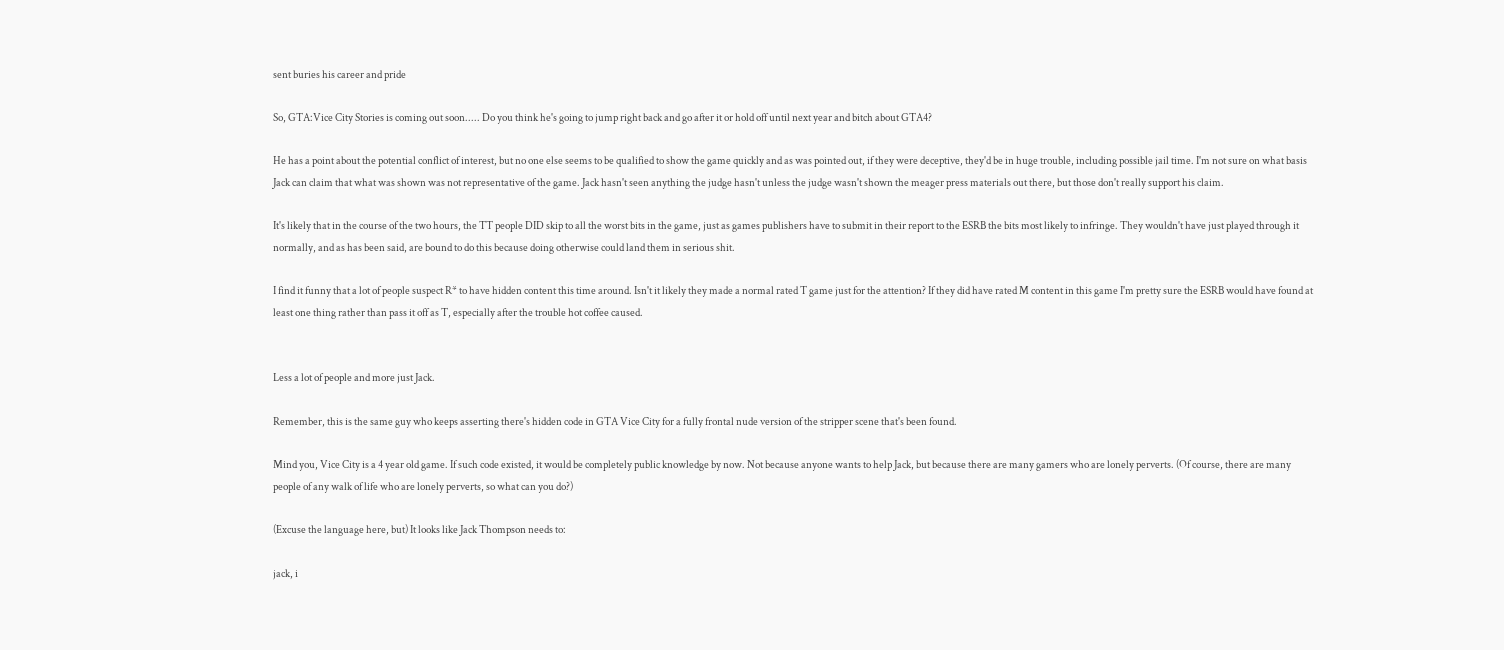sent buries his career and pride

So, GTA:Vice City Stories is coming out soon..... Do you think he's going to jump right back and go after it or hold off until next year and bitch about GTA4?

He has a point about the potential conflict of interest, but no one else seems to be qualified to show the game quickly and as was pointed out, if they were deceptive, they'd be in huge trouble, including possible jail time. I'm not sure on what basis Jack can claim that what was shown was not representative of the game. Jack hasn't seen anything the judge hasn't unless the judge wasn't shown the meager press materials out there, but those don't really support his claim.

It's likely that in the course of the two hours, the TT people DID skip to all the worst bits in the game, just as games publishers have to submit in their report to the ESRB the bits most likely to infringe. They wouldn't have just played through it normally, and as has been said, are bound to do this because doing otherwise could land them in serious shit.

I find it funny that a lot of people suspect R* to have hidden content this time around. Isn't it likely they made a normal rated T game just for the attention? If they did have rated M content in this game I'm pretty sure the ESRB would have found at least one thing rather than pass it off as T, especially after the trouble hot coffee caused.


Less a lot of people and more just Jack.

Remember, this is the same guy who keeps asserting there's hidden code in GTA Vice City for a fully frontal nude version of the stripper scene that's been found.

Mind you, Vice City is a 4 year old game. If such code existed, it would be completely public knowledge by now. Not because anyone wants to help Jack, but because there are many gamers who are lonely perverts. (Of course, there are many people of any walk of life who are lonely perverts, so what can you do?)

(Excuse the language here, but) It looks like Jack Thompson needs to:

jack, i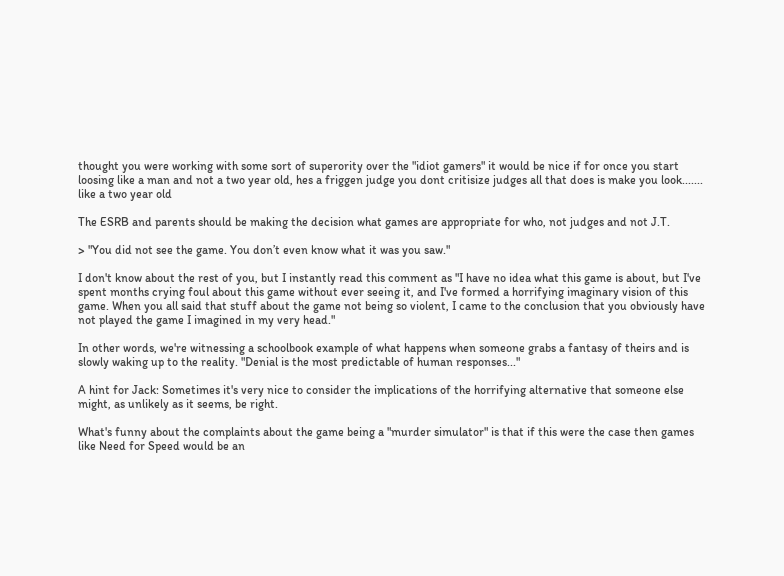thought you were working with some sort of superority over the "idiot gamers" it would be nice if for once you start loosing like a man and not a two year old, hes a friggen judge you dont critisize judges all that does is make you look....... like a two year old

The ESRB and parents should be making the decision what games are appropriate for who, not judges and not J.T.

> "You did not see the game. You don’t even know what it was you saw."

I don't know about the rest of you, but I instantly read this comment as "I have no idea what this game is about, but I've spent months crying foul about this game without ever seeing it, and I've formed a horrifying imaginary vision of this game. When you all said that stuff about the game not being so violent, I came to the conclusion that you obviously have not played the game I imagined in my very head."

In other words, we're witnessing a schoolbook example of what happens when someone grabs a fantasy of theirs and is slowly waking up to the reality. "Denial is the most predictable of human responses..."

A hint for Jack: Sometimes it's very nice to consider the implications of the horrifying alternative that someone else might, as unlikely as it seems, be right.

What's funny about the complaints about the game being a "murder simulator" is that if this were the case then games like Need for Speed would be an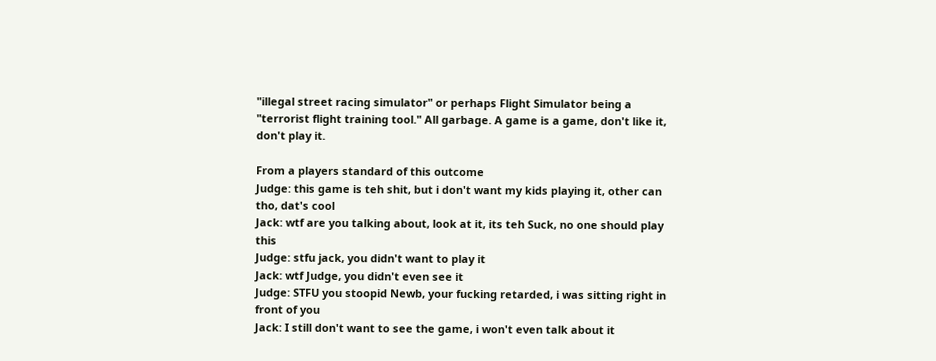"illegal street racing simulator" or perhaps Flight Simulator being a "terrorist flight training tool." All garbage. A game is a game, don't like it, don't play it.

From a players standard of this outcome
Judge: this game is teh shit, but i don't want my kids playing it, other can tho, dat's cool
Jack: wtf are you talking about, look at it, its teh Suck, no one should play this
Judge: stfu jack, you didn't want to play it
Jack: wtf Judge, you didn't even see it
Judge: STFU you stoopid Newb, your fucking retarded, i was sitting right in front of you
Jack: I still don't want to see the game, i won't even talk about it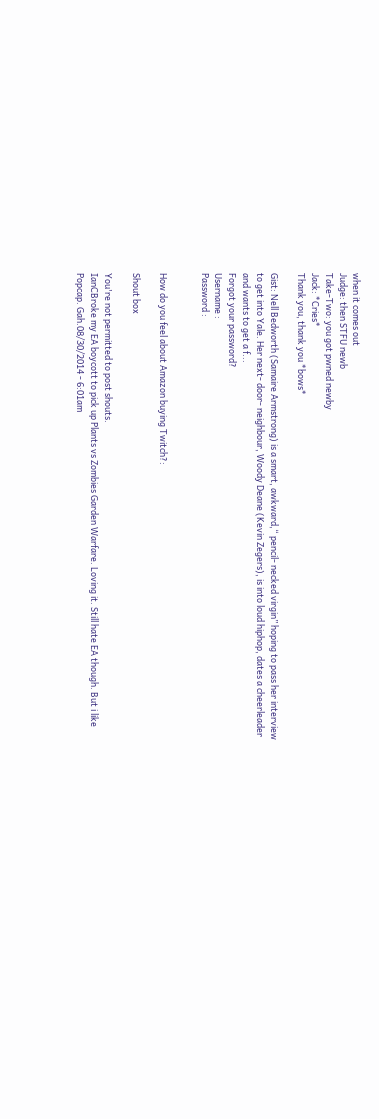when it comes out
Judge: then STFU newb
Take-Two: you got pwned newby
Jack: *Cries*
Thank you, thank you *bows*

Gist: Nell Bedworth (Samaire Armstrong) is a smart, awkward,“ pencil- necked virgin” hoping to pass her interview to get into Yale. Her next- door- neighbour, Woody Deane (Kevin Zegers), is into loud hiphop, dates a cheerleader and wants to get a f...
Forgot your password?
Username :
Password :


How do you feel about Amazon buying Twitch?:

Shout box

You're not permitted to post shouts.
IanCBroke my EA boycott to pick up Plants vs Zombies Garden Warfare. Loving it. Still hate EA though. But i like Popcap. Gah.08/30/2014 - 6:01am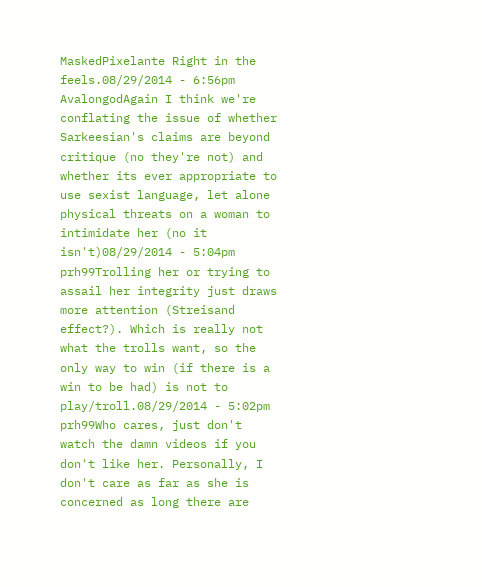MaskedPixelante Right in the feels.08/29/2014 - 6:56pm
AvalongodAgain I think we're conflating the issue of whether Sarkeesian's claims are beyond critique (no they're not) and whether its ever appropriate to use sexist language, let alone physical threats on a woman to intimidate her (no it isn't)08/29/2014 - 5:04pm
prh99Trolling her or trying to assail her integrity just draws more attention (Streisand effect?). Which is really not what the trolls want, so the only way to win (if there is a win to be had) is not to play/troll.08/29/2014 - 5:02pm
prh99Who cares, just don't watch the damn videos if you don't like her. Personally, I don't care as far as she is concerned as long there are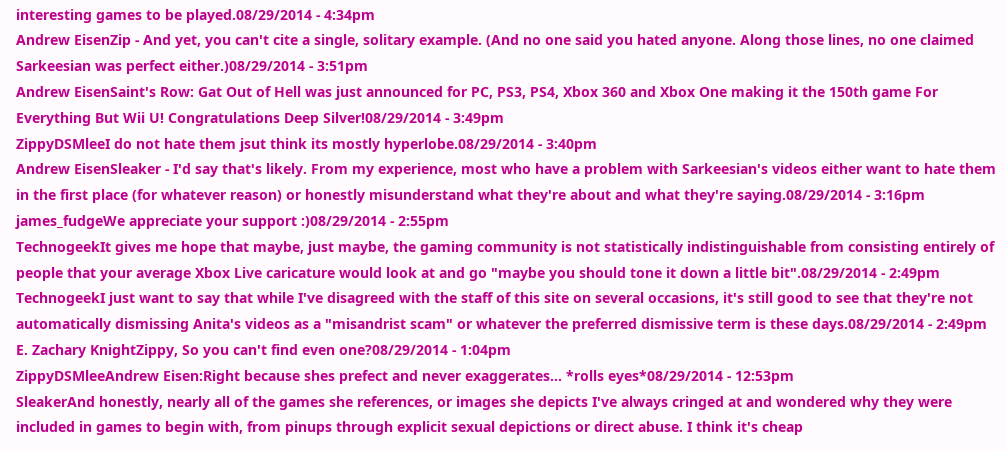interesting games to be played.08/29/2014 - 4:34pm
Andrew EisenZip - And yet, you can't cite a single, solitary example. (And no one said you hated anyone. Along those lines, no one claimed Sarkeesian was perfect either.)08/29/2014 - 3:51pm
Andrew EisenSaint's Row: Gat Out of Hell was just announced for PC, PS3, PS4, Xbox 360 and Xbox One making it the 150th game For Everything But Wii U! Congratulations Deep Silver!08/29/2014 - 3:49pm
ZippyDSMleeI do not hate them jsut think its mostly hyperlobe.08/29/2014 - 3:40pm
Andrew EisenSleaker - I'd say that's likely. From my experience, most who have a problem with Sarkeesian's videos either want to hate them in the first place (for whatever reason) or honestly misunderstand what they're about and what they're saying.08/29/2014 - 3:16pm
james_fudgeWe appreciate your support :)08/29/2014 - 2:55pm
TechnogeekIt gives me hope that maybe, just maybe, the gaming community is not statistically indistinguishable from consisting entirely of people that your average Xbox Live caricature would look at and go "maybe you should tone it down a little bit".08/29/2014 - 2:49pm
TechnogeekI just want to say that while I've disagreed with the staff of this site on several occasions, it's still good to see that they're not automatically dismissing Anita's videos as a "misandrist scam" or whatever the preferred dismissive term is these days.08/29/2014 - 2:49pm
E. Zachary KnightZippy, So you can't find even one?08/29/2014 - 1:04pm
ZippyDSMleeAndrew Eisen:Right because shes prefect and never exaggerates... *rolls eyes*08/29/2014 - 12:53pm
SleakerAnd honestly, nearly all of the games she references, or images she depicts I've always cringed at and wondered why they were included in games to begin with, from pinups through explicit sexual depictions or direct abuse. I think it's cheap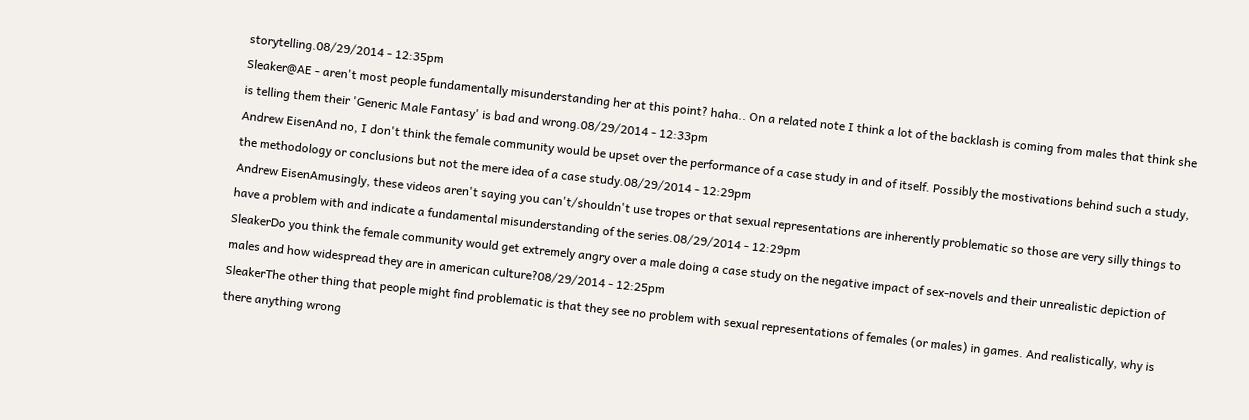storytelling.08/29/2014 - 12:35pm
Sleaker@AE - aren't most people fundamentally misunderstanding her at this point? haha.. On a related note I think a lot of the backlash is coming from males that think she is telling them their 'Generic Male Fantasy' is bad and wrong.08/29/2014 - 12:33pm
Andrew EisenAnd no, I don't think the female community would be upset over the performance of a case study in and of itself. Possibly the mostivations behind such a study, the methodology or conclusions but not the mere idea of a case study.08/29/2014 - 12:29pm
Andrew EisenAmusingly, these videos aren't saying you can't/shouldn't use tropes or that sexual representations are inherently problematic so those are very silly things to have a problem with and indicate a fundamental misunderstanding of the series.08/29/2014 - 12:29pm
SleakerDo you think the female community would get extremely angry over a male doing a case study on the negative impact of sex-novels and their unrealistic depiction of males and how widespread they are in american culture?08/29/2014 - 12:25pm
SleakerThe other thing that people might find problematic is that they see no problem with sexual representations of females (or males) in games. And realistically, why is there anything wrong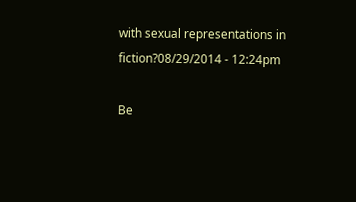with sexual representations in fiction?08/29/2014 - 12:24pm

Be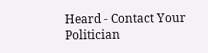Heard - Contact Your Politician